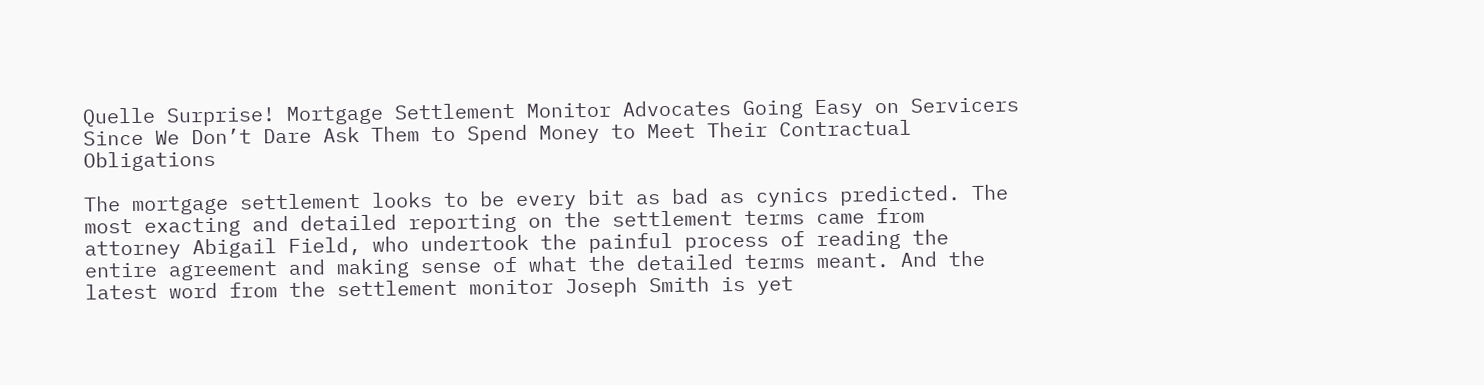Quelle Surprise! Mortgage Settlement Monitor Advocates Going Easy on Servicers Since We Don’t Dare Ask Them to Spend Money to Meet Their Contractual Obligations

The mortgage settlement looks to be every bit as bad as cynics predicted. The most exacting and detailed reporting on the settlement terms came from attorney Abigail Field, who undertook the painful process of reading the entire agreement and making sense of what the detailed terms meant. And the latest word from the settlement monitor Joseph Smith is yet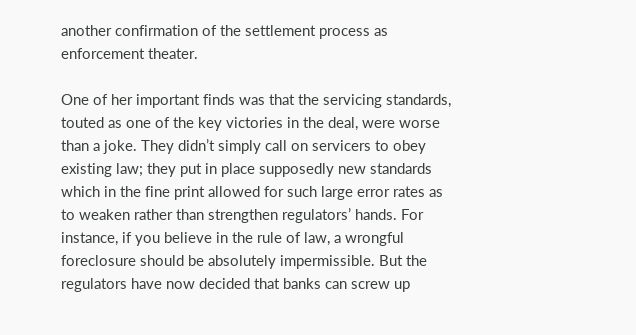another confirmation of the settlement process as enforcement theater.

One of her important finds was that the servicing standards, touted as one of the key victories in the deal, were worse than a joke. They didn’t simply call on servicers to obey existing law; they put in place supposedly new standards which in the fine print allowed for such large error rates as to weaken rather than strengthen regulators’ hands. For instance, if you believe in the rule of law, a wrongful foreclosure should be absolutely impermissible. But the regulators have now decided that banks can screw up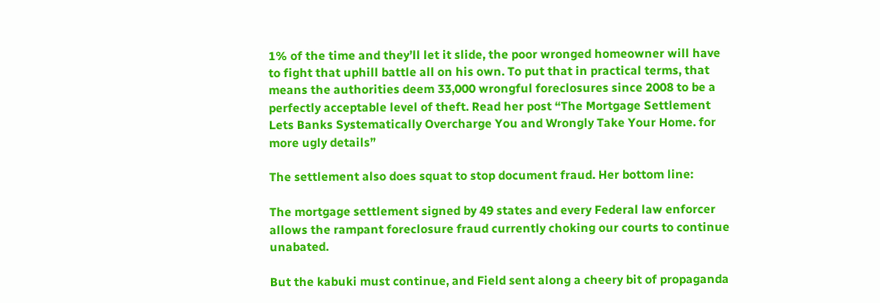1% of the time and they’ll let it slide, the poor wronged homeowner will have to fight that uphill battle all on his own. To put that in practical terms, that means the authorities deem 33,000 wrongful foreclosures since 2008 to be a perfectly acceptable level of theft. Read her post “The Mortgage Settlement Lets Banks Systematically Overcharge You and Wrongly Take Your Home. for more ugly details”

The settlement also does squat to stop document fraud. Her bottom line:

The mortgage settlement signed by 49 states and every Federal law enforcer allows the rampant foreclosure fraud currently choking our courts to continue unabated.

But the kabuki must continue, and Field sent along a cheery bit of propaganda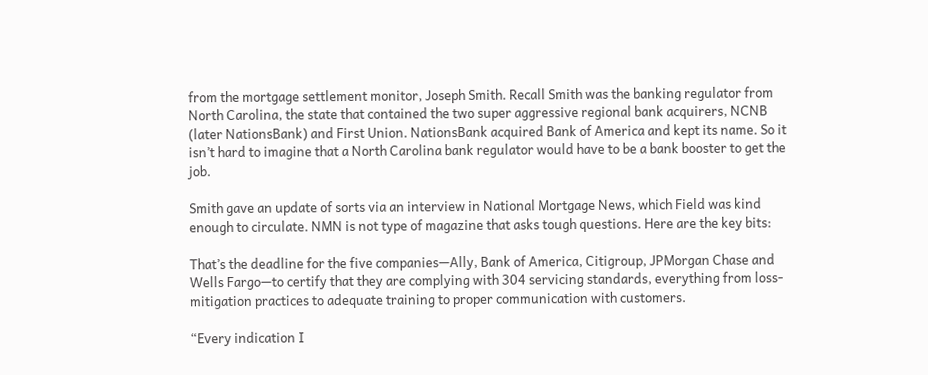from the mortgage settlement monitor, Joseph Smith. Recall Smith was the banking regulator from North Carolina, the state that contained the two super aggressive regional bank acquirers, NCNB (later NationsBank) and First Union. NationsBank acquired Bank of America and kept its name. So it isn’t hard to imagine that a North Carolina bank regulator would have to be a bank booster to get the job.

Smith gave an update of sorts via an interview in National Mortgage News, which Field was kind enough to circulate. NMN is not type of magazine that asks tough questions. Here are the key bits:

That’s the deadline for the five companies—Ally, Bank of America, Citigroup, JPMorgan Chase and Wells Fargo—to certify that they are complying with 304 servicing standards, everything from loss-mitigation practices to adequate training to proper communication with customers.

“Every indication I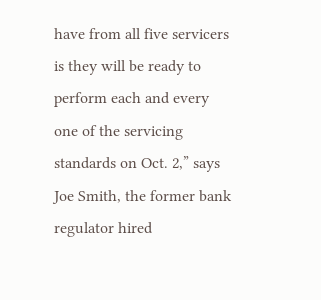have from all five servicers is they will be ready to perform each and every one of the servicing standards on Oct. 2,” says Joe Smith, the former bank regulator hired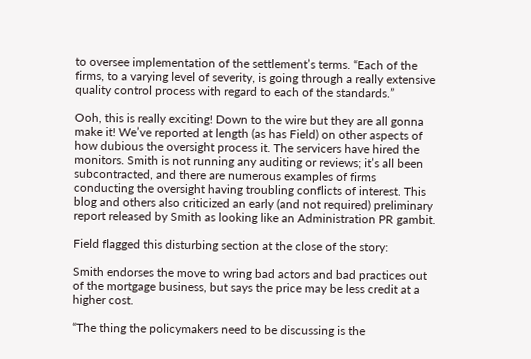to oversee implementation of the settlement’s terms. “Each of the firms, to a varying level of severity, is going through a really extensive quality control process with regard to each of the standards.”

Ooh, this is really exciting! Down to the wire but they are all gonna make it! We’ve reported at length (as has Field) on other aspects of how dubious the oversight process it. The servicers have hired the monitors. Smith is not running any auditing or reviews; it’s all been subcontracted, and there are numerous examples of firms conducting the oversight having troubling conflicts of interest. This blog and others also criticized an early (and not required) preliminary report released by Smith as looking like an Administration PR gambit.

Field flagged this disturbing section at the close of the story:

Smith endorses the move to wring bad actors and bad practices out of the mortgage business, but says the price may be less credit at a higher cost.

“The thing the policymakers need to be discussing is the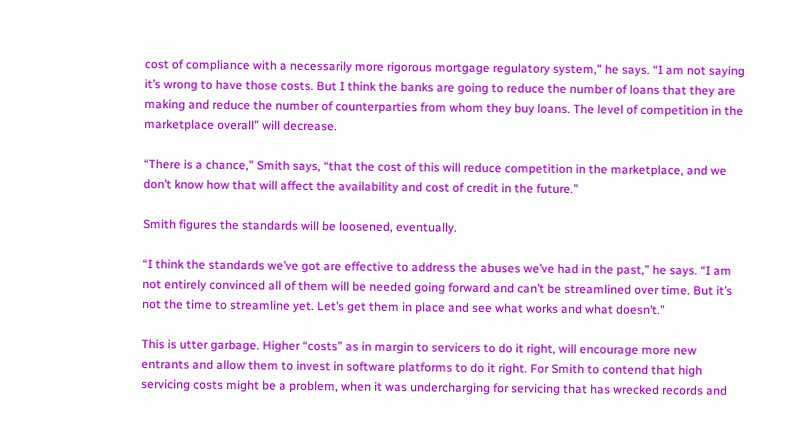cost of compliance with a necessarily more rigorous mortgage regulatory system,” he says. “I am not saying it’s wrong to have those costs. But I think the banks are going to reduce the number of loans that they are making and reduce the number of counterparties from whom they buy loans. The level of competition in the marketplace overall” will decrease.

“There is a chance,” Smith says, “that the cost of this will reduce competition in the marketplace, and we don’t know how that will affect the availability and cost of credit in the future.”

Smith figures the standards will be loosened, eventually.

“I think the standards we’ve got are effective to address the abuses we’ve had in the past,” he says. “I am not entirely convinced all of them will be needed going forward and can’t be streamlined over time. But it’s not the time to streamline yet. Let’s get them in place and see what works and what doesn’t.”

This is utter garbage. Higher “costs” as in margin to servicers to do it right, will encourage more new entrants and allow them to invest in software platforms to do it right. For Smith to contend that high servicing costs might be a problem, when it was undercharging for servicing that has wrecked records and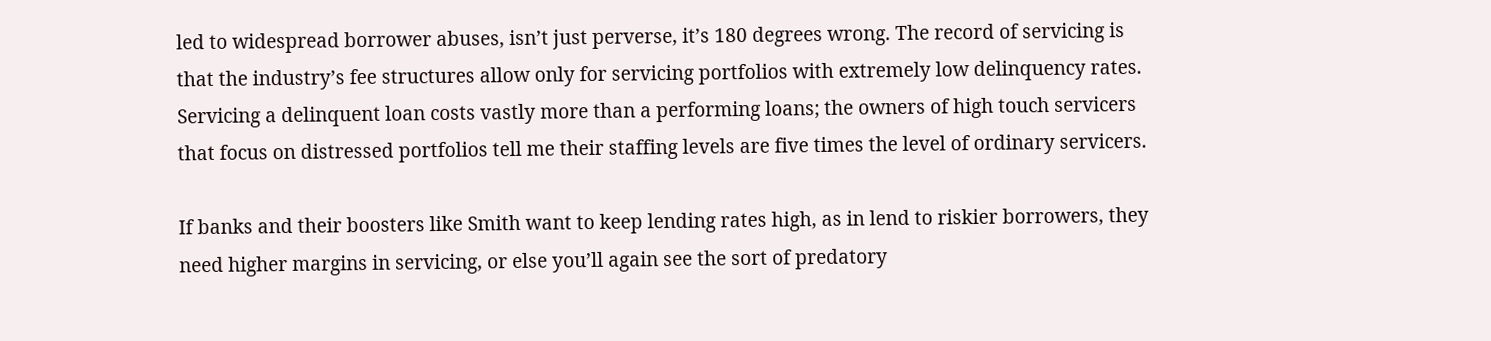led to widespread borrower abuses, isn’t just perverse, it’s 180 degrees wrong. The record of servicing is that the industry’s fee structures allow only for servicing portfolios with extremely low delinquency rates. Servicing a delinquent loan costs vastly more than a performing loans; the owners of high touch servicers that focus on distressed portfolios tell me their staffing levels are five times the level of ordinary servicers.

If banks and their boosters like Smith want to keep lending rates high, as in lend to riskier borrowers, they need higher margins in servicing, or else you’ll again see the sort of predatory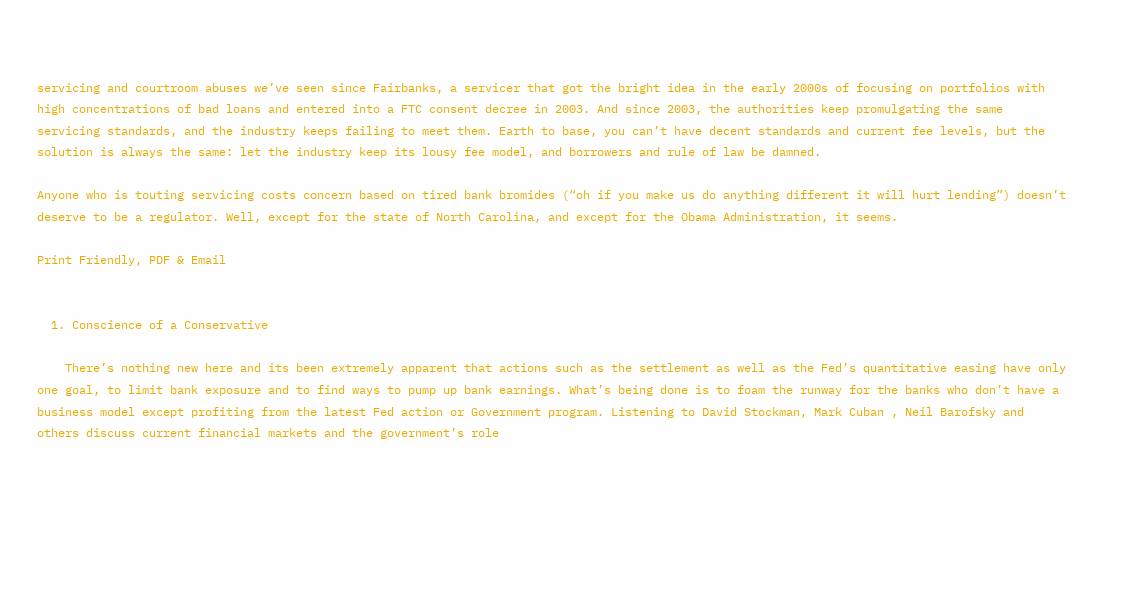servicing and courtroom abuses we’ve seen since Fairbanks, a servicer that got the bright idea in the early 2000s of focusing on portfolios with high concentrations of bad loans and entered into a FTC consent decree in 2003. And since 2003, the authorities keep promulgating the same servicing standards, and the industry keeps failing to meet them. Earth to base, you can’t have decent standards and current fee levels, but the solution is always the same: let the industry keep its lousy fee model, and borrowers and rule of law be damned.

Anyone who is touting servicing costs concern based on tired bank bromides (“oh if you make us do anything different it will hurt lending”) doesn’t deserve to be a regulator. Well, except for the state of North Carolina, and except for the Obama Administration, it seems.

Print Friendly, PDF & Email


  1. Conscience of a Conservative

    There’s nothing new here and its been extremely apparent that actions such as the settlement as well as the Fed’s quantitative easing have only one goal, to limit bank exposure and to find ways to pump up bank earnings. What’s being done is to foam the runway for the banks who don’t have a business model except profiting from the latest Fed action or Government program. Listening to David Stockman, Mark Cuban , Neil Barofsky and others discuss current financial markets and the government’s role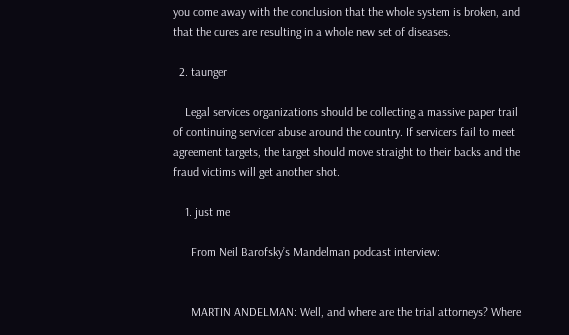you come away with the conclusion that the whole system is broken, and that the cures are resulting in a whole new set of diseases.

  2. taunger

    Legal services organizations should be collecting a massive paper trail of continuing servicer abuse around the country. If servicers fail to meet agreement targets, the target should move straight to their backs and the fraud victims will get another shot.

    1. just me

      From Neil Barofsky’s Mandelman podcast interview:


      MARTIN ANDELMAN: Well, and where are the trial attorneys? Where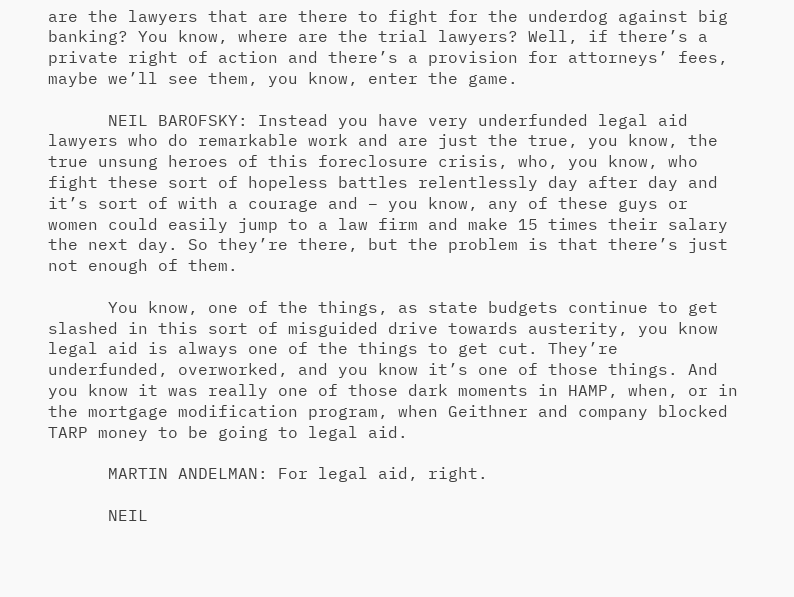are the lawyers that are there to fight for the underdog against big banking? You know, where are the trial lawyers? Well, if there’s a private right of action and there’s a provision for attorneys’ fees, maybe we’ll see them, you know, enter the game.

      NEIL BAROFSKY: Instead you have very underfunded legal aid lawyers who do remarkable work and are just the true, you know, the true unsung heroes of this foreclosure crisis, who, you know, who fight these sort of hopeless battles relentlessly day after day and it’s sort of with a courage and – you know, any of these guys or women could easily jump to a law firm and make 15 times their salary the next day. So they’re there, but the problem is that there’s just not enough of them.

      You know, one of the things, as state budgets continue to get slashed in this sort of misguided drive towards austerity, you know legal aid is always one of the things to get cut. They’re underfunded, overworked, and you know it’s one of those things. And you know it was really one of those dark moments in HAMP, when, or in the mortgage modification program, when Geithner and company blocked TARP money to be going to legal aid.

      MARTIN ANDELMAN: For legal aid, right.

      NEIL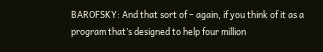BAROFSKY: And that sort of – again, if you think of it as a program that’s designed to help four million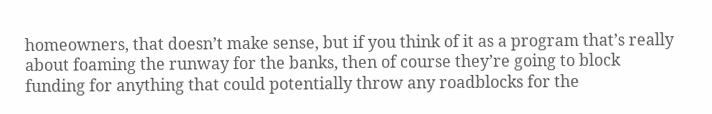homeowners, that doesn’t make sense, but if you think of it as a program that’s really about foaming the runway for the banks, then of course they’re going to block funding for anything that could potentially throw any roadblocks for the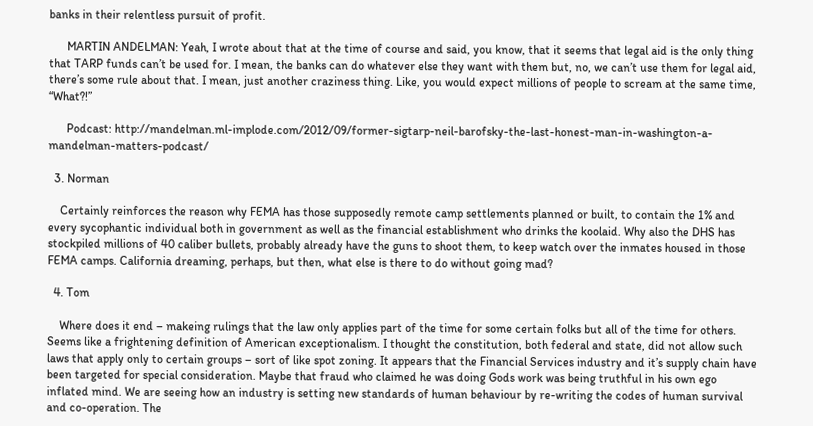banks in their relentless pursuit of profit.

      MARTIN ANDELMAN: Yeah, I wrote about that at the time of course and said, you know, that it seems that legal aid is the only thing that TARP funds can’t be used for. I mean, the banks can do whatever else they want with them but, no, we can’t use them for legal aid, there’s some rule about that. I mean, just another craziness thing. Like, you would expect millions of people to scream at the same time, “What?!”

      Podcast: http://mandelman.ml-implode.com/2012/09/former-sigtarp-neil-barofsky-the-last-honest-man-in-washington-a-mandelman-matters-podcast/

  3. Norman

    Certainly reinforces the reason why FEMA has those supposedly remote camp settlements planned or built, to contain the 1% and every sycophantic individual both in government as well as the financial establishment who drinks the koolaid. Why also the DHS has stockpiled millions of 40 caliber bullets, probably already have the guns to shoot them, to keep watch over the inmates housed in those FEMA camps. California dreaming, perhaps, but then, what else is there to do without going mad?

  4. Tom

    Where does it end – makeing rulings that the law only applies part of the time for some certain folks but all of the time for others. Seems like a frightening definition of American exceptionalism. I thought the constitution, both federal and state, did not allow such laws that apply only to certain groups – sort of like spot zoning. It appears that the Financial Services industry and it’s supply chain have been targeted for special consideration. Maybe that fraud who claimed he was doing Gods work was being truthful in his own ego inflated mind. We are seeing how an industry is setting new standards of human behaviour by re-writing the codes of human survival and co-operation. The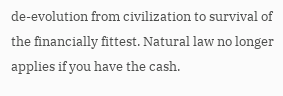de-evolution from civilization to survival of the financially fittest. Natural law no longer applies if you have the cash.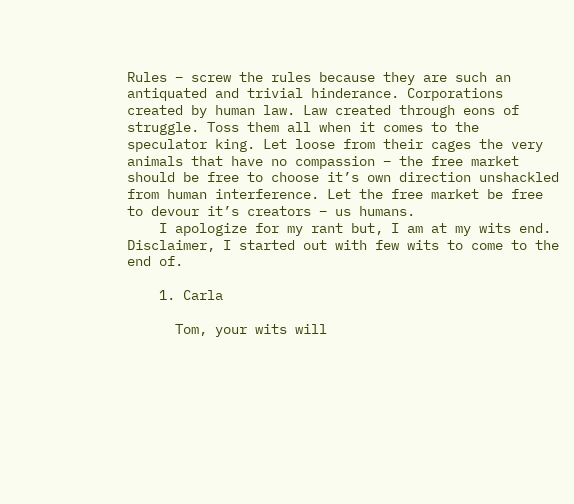Rules – screw the rules because they are such an antiquated and trivial hinderance. Corporations created by human law. Law created through eons of struggle. Toss them all when it comes to the speculator king. Let loose from their cages the very animals that have no compassion – the free market should be free to choose it’s own direction unshackled from human interference. Let the free market be free to devour it’s creators – us humans.
    I apologize for my rant but, I am at my wits end. Disclaimer, I started out with few wits to come to the end of.

    1. Carla

      Tom, your wits will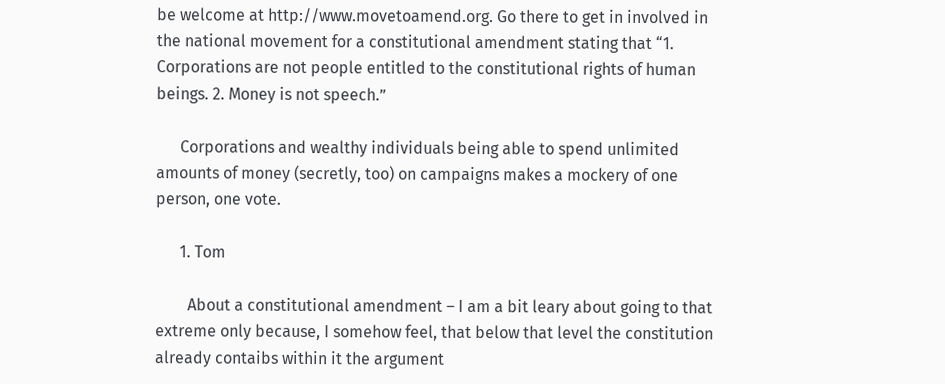be welcome at http://www.movetoamend.org. Go there to get in involved in the national movement for a constitutional amendment stating that “1. Corporations are not people entitled to the constitutional rights of human beings. 2. Money is not speech.”

      Corporations and wealthy individuals being able to spend unlimited amounts of money (secretly, too) on campaigns makes a mockery of one person, one vote.

      1. Tom

        About a constitutional amendment – I am a bit leary about going to that extreme only because, I somehow feel, that below that level the constitution already contaibs within it the argument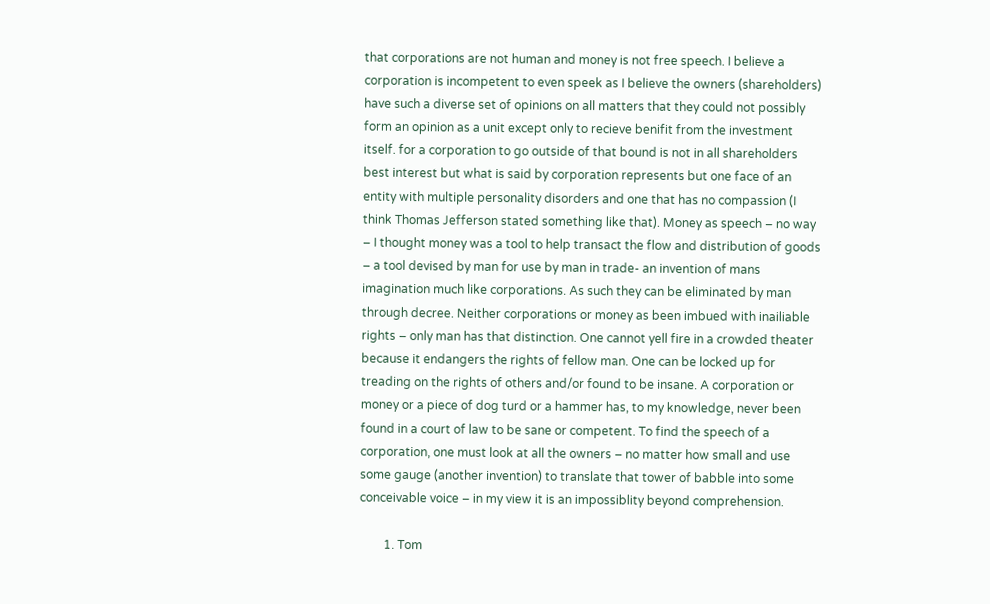that corporations are not human and money is not free speech. I believe a corporation is incompetent to even speek as I believe the owners (shareholders) have such a diverse set of opinions on all matters that they could not possibly form an opinion as a unit except only to recieve benifit from the investment itself. for a corporation to go outside of that bound is not in all shareholders best interest but what is said by corporation represents but one face of an entity with multiple personality disorders and one that has no compassion (I think Thomas Jefferson stated something like that). Money as speech – no way – I thought money was a tool to help transact the flow and distribution of goods – a tool devised by man for use by man in trade- an invention of mans imagination much like corporations. As such they can be eliminated by man through decree. Neither corporations or money as been imbued with inailiable rights – only man has that distinction. One cannot yell fire in a crowded theater because it endangers the rights of fellow man. One can be locked up for treading on the rights of others and/or found to be insane. A corporation or money or a piece of dog turd or a hammer has, to my knowledge, never been found in a court of law to be sane or competent. To find the speech of a corporation, one must look at all the owners – no matter how small and use some gauge (another invention) to translate that tower of babble into some conceivable voice – in my view it is an impossiblity beyond comprehension.

        1. Tom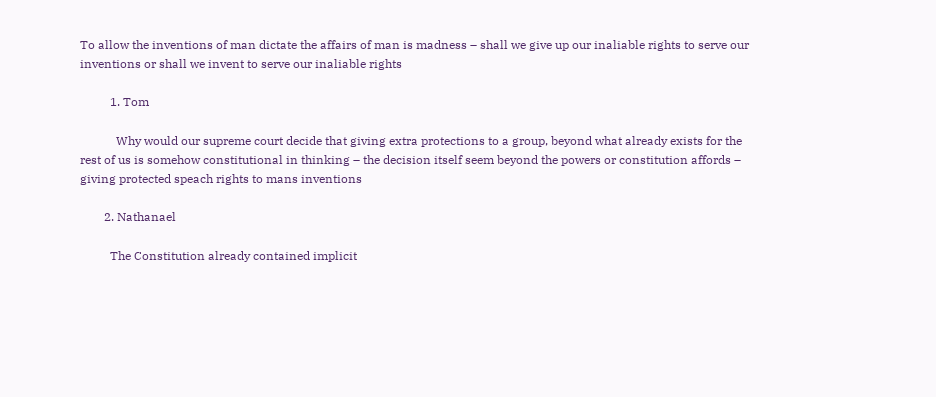To allow the inventions of man dictate the affairs of man is madness – shall we give up our inaliable rights to serve our inventions or shall we invent to serve our inaliable rights

          1. Tom

            Why would our supreme court decide that giving extra protections to a group, beyond what already exists for the rest of us is somehow constitutional in thinking – the decision itself seem beyond the powers or constitution affords – giving protected speach rights to mans inventions

        2. Nathanael

          The Constitution already contained implicit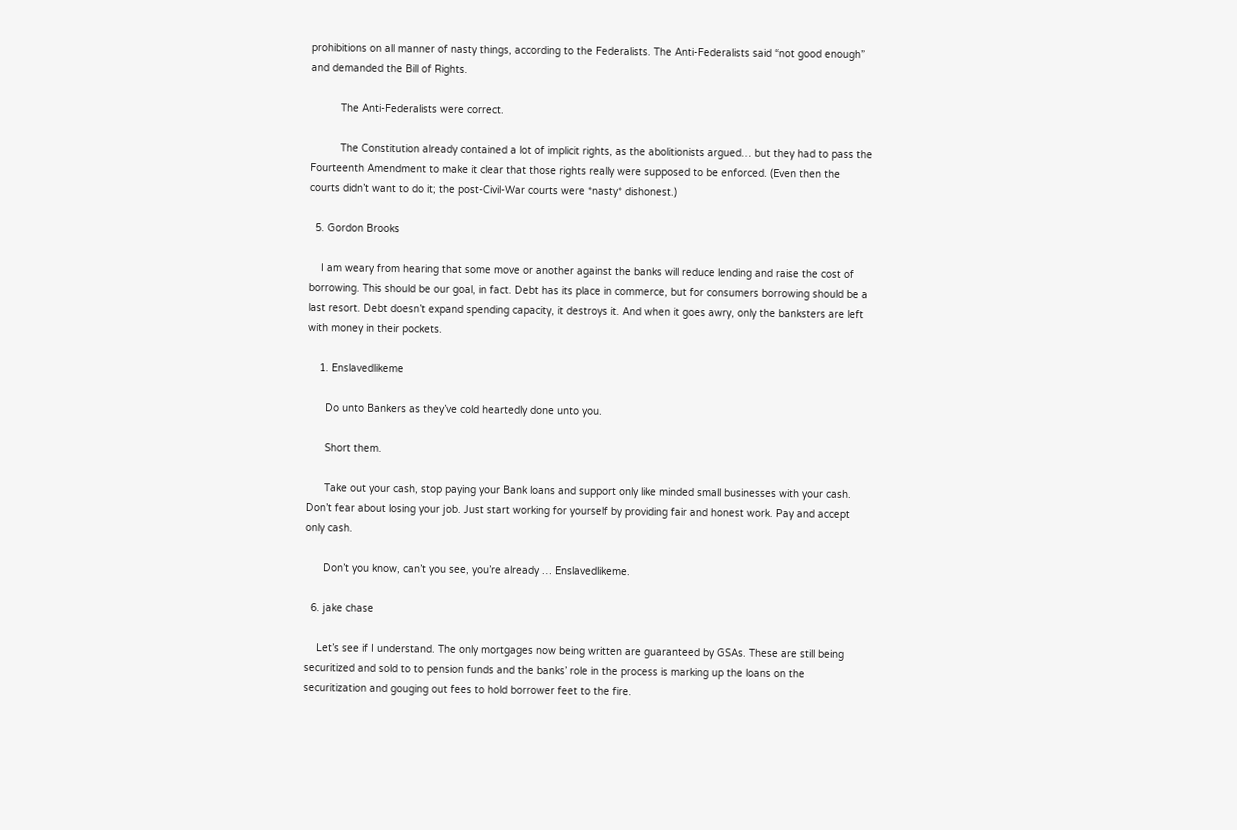prohibitions on all manner of nasty things, according to the Federalists. The Anti-Federalists said “not good enough” and demanded the Bill of Rights.

          The Anti-Federalists were correct.

          The Constitution already contained a lot of implicit rights, as the abolitionists argued… but they had to pass the Fourteenth Amendment to make it clear that those rights really were supposed to be enforced. (Even then the courts didn’t want to do it; the post-Civil-War courts were *nasty* dishonest.)

  5. Gordon Brooks

    I am weary from hearing that some move or another against the banks will reduce lending and raise the cost of borrowing. This should be our goal, in fact. Debt has its place in commerce, but for consumers borrowing should be a last resort. Debt doesn’t expand spending capacity, it destroys it. And when it goes awry, only the banksters are left with money in their pockets.

    1. Enslavedlikeme

      Do unto Bankers as they’ve cold heartedly done unto you.

      Short them.

      Take out your cash, stop paying your Bank loans and support only like minded small businesses with your cash. Don’t fear about losing your job. Just start working for yourself by providing fair and honest work. Pay and accept only cash.

      Don’t you know, can’t you see, you’re already … Enslavedlikeme.

  6. jake chase

    Let’s see if I understand. The only mortgages now being written are guaranteed by GSAs. These are still being securitized and sold to to pension funds and the banks’ role in the process is marking up the loans on the securitization and gouging out fees to hold borrower feet to the fire.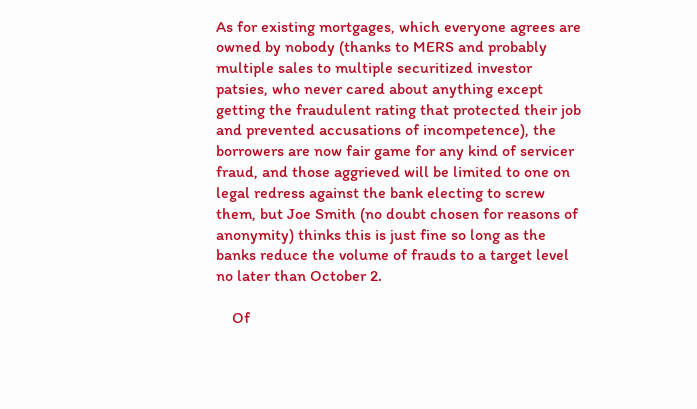As for existing mortgages, which everyone agrees are owned by nobody (thanks to MERS and probably multiple sales to multiple securitized investor patsies, who never cared about anything except getting the fraudulent rating that protected their job and prevented accusations of incompetence), the borrowers are now fair game for any kind of servicer fraud, and those aggrieved will be limited to one on legal redress against the bank electing to screw them, but Joe Smith (no doubt chosen for reasons of anonymity) thinks this is just fine so long as the banks reduce the volume of frauds to a target level no later than October 2.

    Of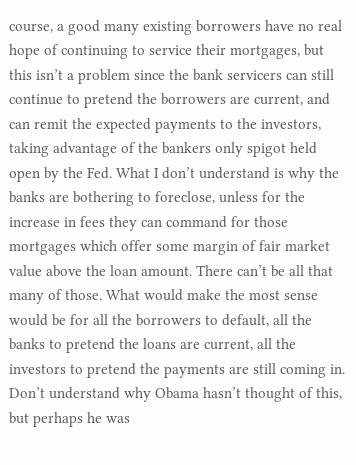course, a good many existing borrowers have no real hope of continuing to service their mortgages, but this isn’t a problem since the bank servicers can still continue to pretend the borrowers are current, and can remit the expected payments to the investors, taking advantage of the bankers only spigot held open by the Fed. What I don’t understand is why the banks are bothering to foreclose, unless for the increase in fees they can command for those mortgages which offer some margin of fair market value above the loan amount. There can’t be all that many of those. What would make the most sense would be for all the borrowers to default, all the banks to pretend the loans are current, all the investors to pretend the payments are still coming in. Don’t understand why Obama hasn’t thought of this, but perhaps he was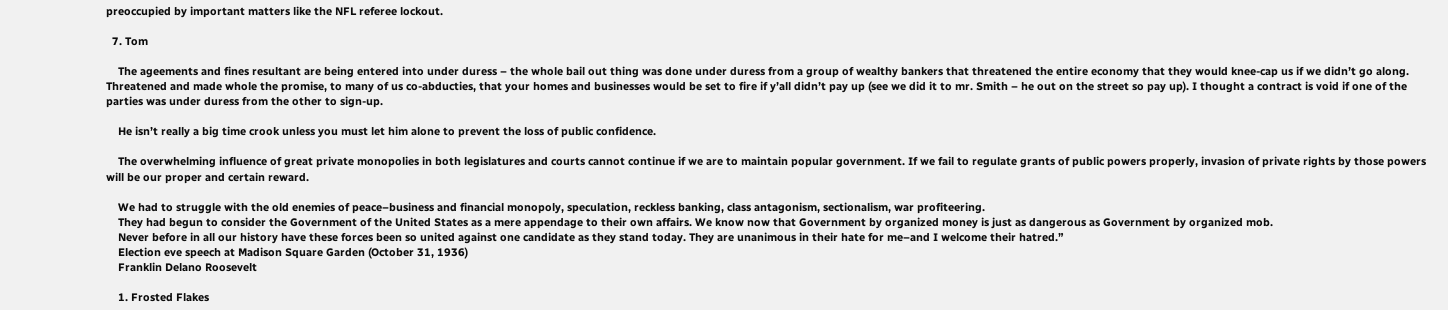preoccupied by important matters like the NFL referee lockout.

  7. Tom

    The ageements and fines resultant are being entered into under duress – the whole bail out thing was done under duress from a group of wealthy bankers that threatened the entire economy that they would knee-cap us if we didn’t go along. Threatened and made whole the promise, to many of us co-abducties, that your homes and businesses would be set to fire if y’all didn’t pay up (see we did it to mr. Smith – he out on the street so pay up). I thought a contract is void if one of the parties was under duress from the other to sign-up.

    He isn’t really a big time crook unless you must let him alone to prevent the loss of public confidence.

    The overwhelming influence of great private monopolies in both legislatures and courts cannot continue if we are to maintain popular government. If we fail to regulate grants of public powers properly, invasion of private rights by those powers will be our proper and certain reward.

    We had to struggle with the old enemies of peace–business and financial monopoly, speculation, reckless banking, class antagonism, sectionalism, war profiteering.
    They had begun to consider the Government of the United States as a mere appendage to their own affairs. We know now that Government by organized money is just as dangerous as Government by organized mob.
    Never before in all our history have these forces been so united against one candidate as they stand today. They are unanimous in their hate for me–and I welcome their hatred.”
    Election eve speech at Madison Square Garden (October 31, 1936)
    Franklin Delano Roosevelt

    1. Frosted Flakes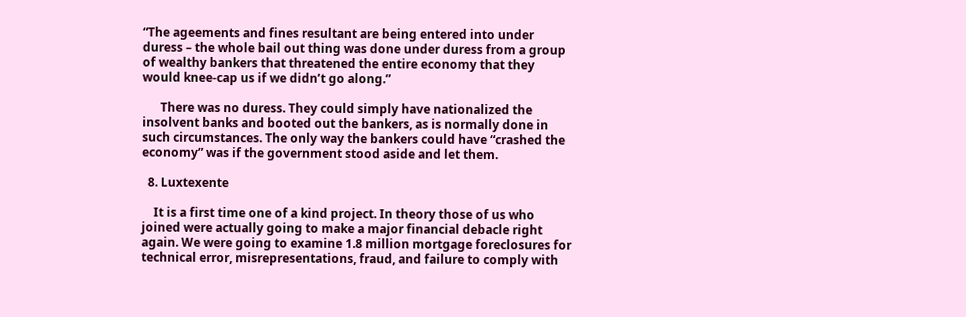“The ageements and fines resultant are being entered into under duress – the whole bail out thing was done under duress from a group of wealthy bankers that threatened the entire economy that they would knee-cap us if we didn’t go along.”

      There was no duress. They could simply have nationalized the insolvent banks and booted out the bankers, as is normally done in such circumstances. The only way the bankers could have “crashed the economy” was if the government stood aside and let them.

  8. Luxtexente

    It is a first time one of a kind project. In theory those of us who joined were actually going to make a major financial debacle right again. We were going to examine 1.8 million mortgage foreclosures for technical error, misrepresentations, fraud, and failure to comply with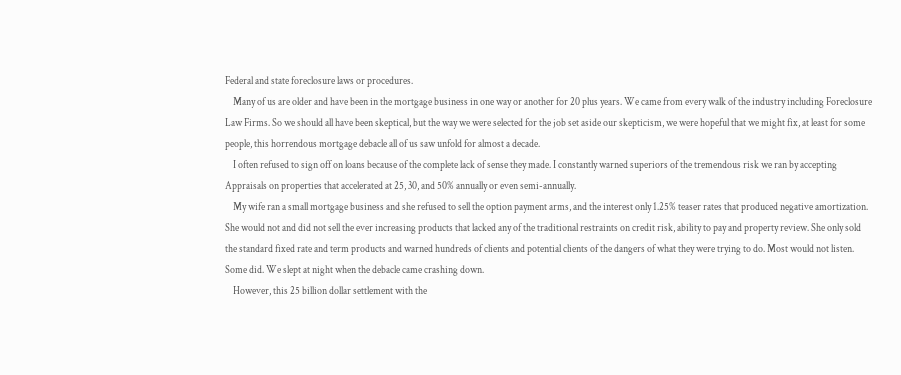Federal and state foreclosure laws or procedures.
    Many of us are older and have been in the mortgage business in one way or another for 20 plus years. We came from every walk of the industry including Foreclosure Law Firms. So we should all have been skeptical, but the way we were selected for the job set aside our skepticism, we were hopeful that we might fix, at least for some people, this horrendous mortgage debacle all of us saw unfold for almost a decade.
    I often refused to sign off on loans because of the complete lack of sense they made. I constantly warned superiors of the tremendous risk we ran by accepting Appraisals on properties that accelerated at 25, 30, and 50% annually or even semi-annually.
    My wife ran a small mortgage business and she refused to sell the option payment arms, and the interest only 1.25% teaser rates that produced negative amortization. She would not and did not sell the ever increasing products that lacked any of the traditional restraints on credit risk, ability to pay and property review. She only sold the standard fixed rate and term products and warned hundreds of clients and potential clients of the dangers of what they were trying to do. Most would not listen. Some did. We slept at night when the debacle came crashing down.
    However, this 25 billion dollar settlement with the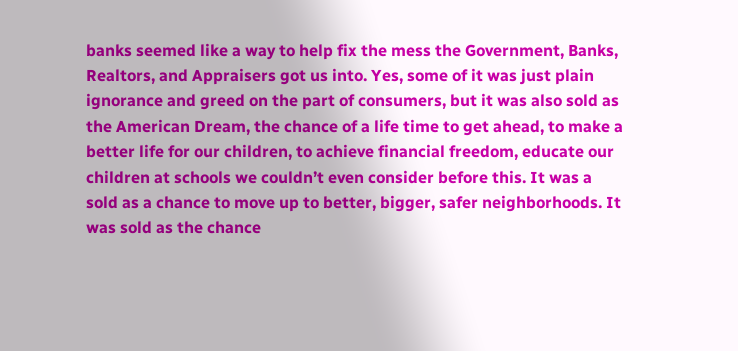banks seemed like a way to help fix the mess the Government, Banks, Realtors, and Appraisers got us into. Yes, some of it was just plain ignorance and greed on the part of consumers, but it was also sold as the American Dream, the chance of a life time to get ahead, to make a better life for our children, to achieve financial freedom, educate our children at schools we couldn’t even consider before this. It was a sold as a chance to move up to better, bigger, safer neighborhoods. It was sold as the chance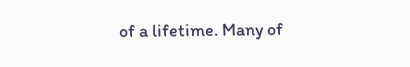of a lifetime. Many of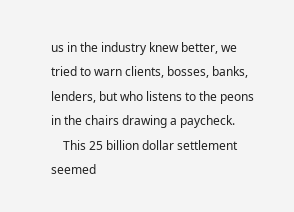us in the industry knew better, we tried to warn clients, bosses, banks, lenders, but who listens to the peons in the chairs drawing a paycheck.
    This 25 billion dollar settlement seemed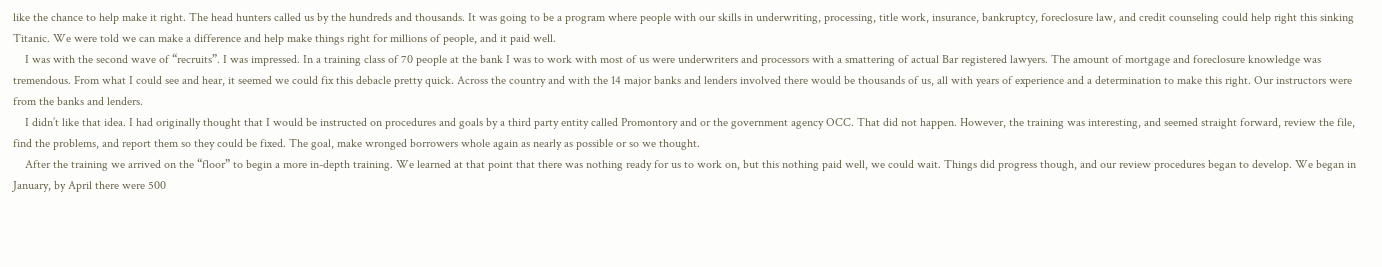like the chance to help make it right. The head hunters called us by the hundreds and thousands. It was going to be a program where people with our skills in underwriting, processing, title work, insurance, bankruptcy, foreclosure law, and credit counseling could help right this sinking Titanic. We were told we can make a difference and help make things right for millions of people, and it paid well.
    I was with the second wave of “recruits”. I was impressed. In a training class of 70 people at the bank I was to work with most of us were underwriters and processors with a smattering of actual Bar registered lawyers. The amount of mortgage and foreclosure knowledge was tremendous. From what I could see and hear, it seemed we could fix this debacle pretty quick. Across the country and with the 14 major banks and lenders involved there would be thousands of us, all with years of experience and a determination to make this right. Our instructors were from the banks and lenders.
    I didn’t like that idea. I had originally thought that I would be instructed on procedures and goals by a third party entity called Promontory and or the government agency OCC. That did not happen. However, the training was interesting, and seemed straight forward, review the file, find the problems, and report them so they could be fixed. The goal, make wronged borrowers whole again as nearly as possible or so we thought.
    After the training we arrived on the “floor” to begin a more in-depth training. We learned at that point that there was nothing ready for us to work on, but this nothing paid well, we could wait. Things did progress though, and our review procedures began to develop. We began in January, by April there were 500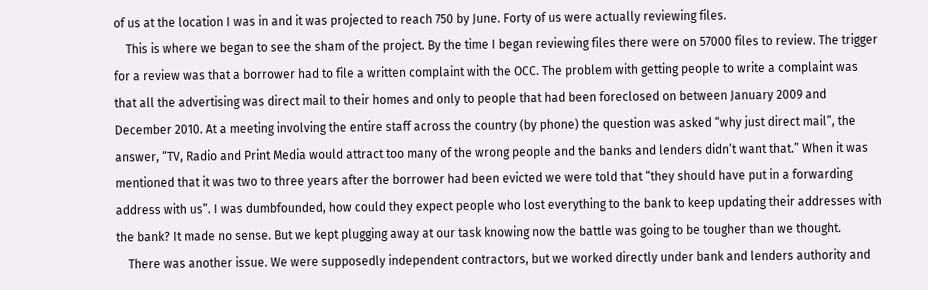of us at the location I was in and it was projected to reach 750 by June. Forty of us were actually reviewing files.
    This is where we began to see the sham of the project. By the time I began reviewing files there were on 57000 files to review. The trigger for a review was that a borrower had to file a written complaint with the OCC. The problem with getting people to write a complaint was that all the advertising was direct mail to their homes and only to people that had been foreclosed on between January 2009 and December 2010. At a meeting involving the entire staff across the country (by phone) the question was asked “why just direct mail”, the answer, “TV, Radio and Print Media would attract too many of the wrong people and the banks and lenders didn’t want that.” When it was mentioned that it was two to three years after the borrower had been evicted we were told that “they should have put in a forwarding address with us”. I was dumbfounded, how could they expect people who lost everything to the bank to keep updating their addresses with the bank? It made no sense. But we kept plugging away at our task knowing now the battle was going to be tougher than we thought.
    There was another issue. We were supposedly independent contractors, but we worked directly under bank and lenders authority and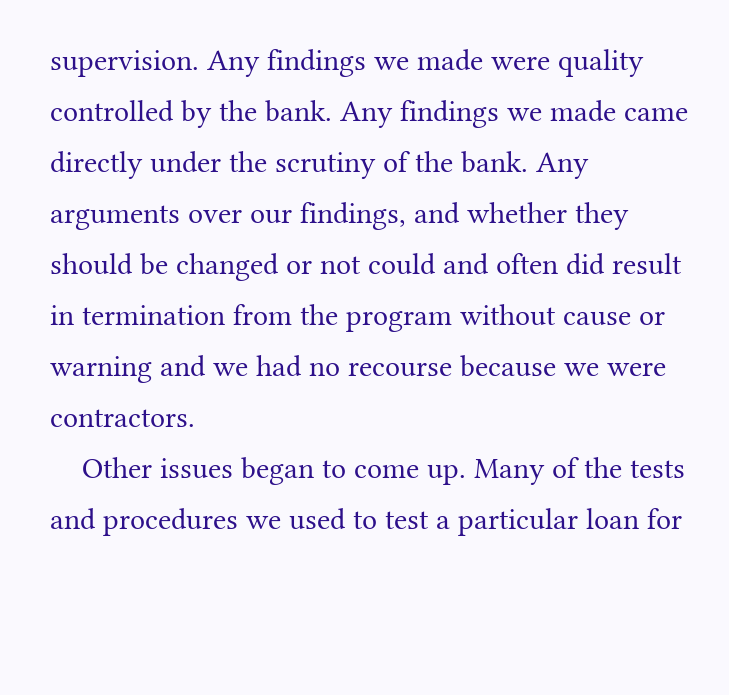supervision. Any findings we made were quality controlled by the bank. Any findings we made came directly under the scrutiny of the bank. Any arguments over our findings, and whether they should be changed or not could and often did result in termination from the program without cause or warning and we had no recourse because we were contractors.
    Other issues began to come up. Many of the tests and procedures we used to test a particular loan for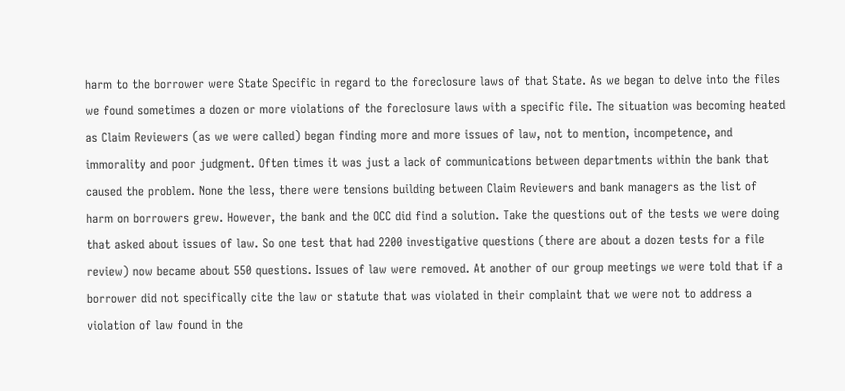harm to the borrower were State Specific in regard to the foreclosure laws of that State. As we began to delve into the files we found sometimes a dozen or more violations of the foreclosure laws with a specific file. The situation was becoming heated as Claim Reviewers (as we were called) began finding more and more issues of law, not to mention, incompetence, and immorality and poor judgment. Often times it was just a lack of communications between departments within the bank that caused the problem. None the less, there were tensions building between Claim Reviewers and bank managers as the list of harm on borrowers grew. However, the bank and the OCC did find a solution. Take the questions out of the tests we were doing that asked about issues of law. So one test that had 2200 investigative questions (there are about a dozen tests for a file review) now became about 550 questions. Issues of law were removed. At another of our group meetings we were told that if a borrower did not specifically cite the law or statute that was violated in their complaint that we were not to address a violation of law found in the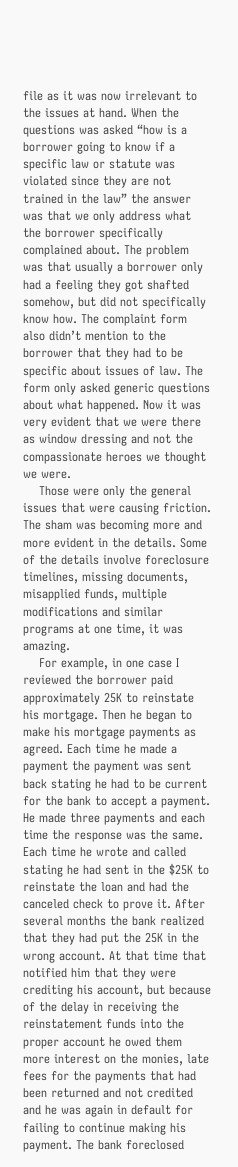file as it was now irrelevant to the issues at hand. When the questions was asked “how is a borrower going to know if a specific law or statute was violated since they are not trained in the law” the answer was that we only address what the borrower specifically complained about. The problem was that usually a borrower only had a feeling they got shafted somehow, but did not specifically know how. The complaint form also didn’t mention to the borrower that they had to be specific about issues of law. The form only asked generic questions about what happened. Now it was very evident that we were there as window dressing and not the compassionate heroes we thought we were.
    Those were only the general issues that were causing friction. The sham was becoming more and more evident in the details. Some of the details involve foreclosure timelines, missing documents, misapplied funds, multiple modifications and similar programs at one time, it was amazing.
    For example, in one case I reviewed the borrower paid approximately 25K to reinstate his mortgage. Then he began to make his mortgage payments as agreed. Each time he made a payment the payment was sent back stating he had to be current for the bank to accept a payment. He made three payments and each time the response was the same. Each time he wrote and called stating he had sent in the $25K to reinstate the loan and had the canceled check to prove it. After several months the bank realized that they had put the 25K in the wrong account. At that time that notified him that they were crediting his account, but because of the delay in receiving the reinstatement funds into the proper account he owed them more interest on the monies, late fees for the payments that had been returned and not credited and he was again in default for failing to continue making his payment. The bank foreclosed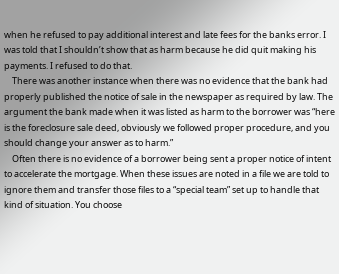when he refused to pay additional interest and late fees for the banks error. I was told that I shouldn’t show that as harm because he did quit making his payments. I refused to do that.
    There was another instance when there was no evidence that the bank had properly published the notice of sale in the newspaper as required by law. The argument the bank made when it was listed as harm to the borrower was “here is the foreclosure sale deed, obviously we followed proper procedure, and you should change your answer as to harm.”
    Often there is no evidence of a borrower being sent a proper notice of intent to accelerate the mortgage. When these issues are noted in a file we are told to ignore them and transfer those files to a “special team” set up to handle that kind of situation. You choose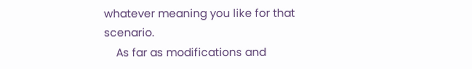whatever meaning you like for that scenario.
    As far as modifications and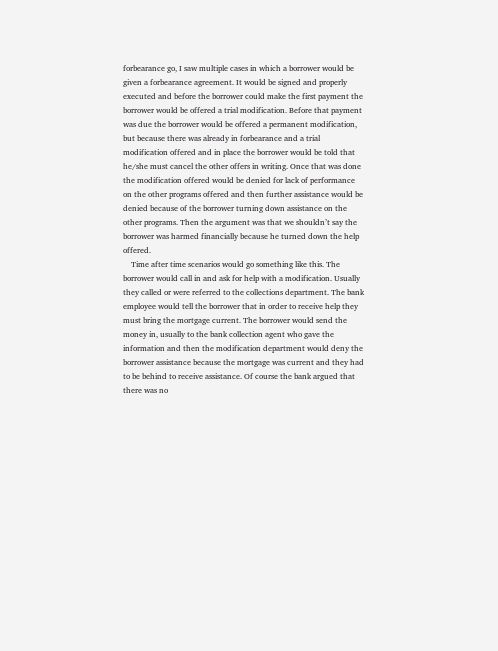forbearance go, I saw multiple cases in which a borrower would be given a forbearance agreement. It would be signed and properly executed and before the borrower could make the first payment the borrower would be offered a trial modification. Before that payment was due the borrower would be offered a permanent modification, but because there was already in forbearance and a trial modification offered and in place the borrower would be told that he/she must cancel the other offers in writing. Once that was done the modification offered would be denied for lack of performance on the other programs offered and then further assistance would be denied because of the borrower turning down assistance on the other programs. Then the argument was that we shouldn’t say the borrower was harmed financially because he turned down the help offered.
    Time after time scenarios would go something like this. The borrower would call in and ask for help with a modification. Usually they called or were referred to the collections department. The bank employee would tell the borrower that in order to receive help they must bring the mortgage current. The borrower would send the money in, usually to the bank collection agent who gave the information and then the modification department would deny the borrower assistance because the mortgage was current and they had to be behind to receive assistance. Of course the bank argued that there was no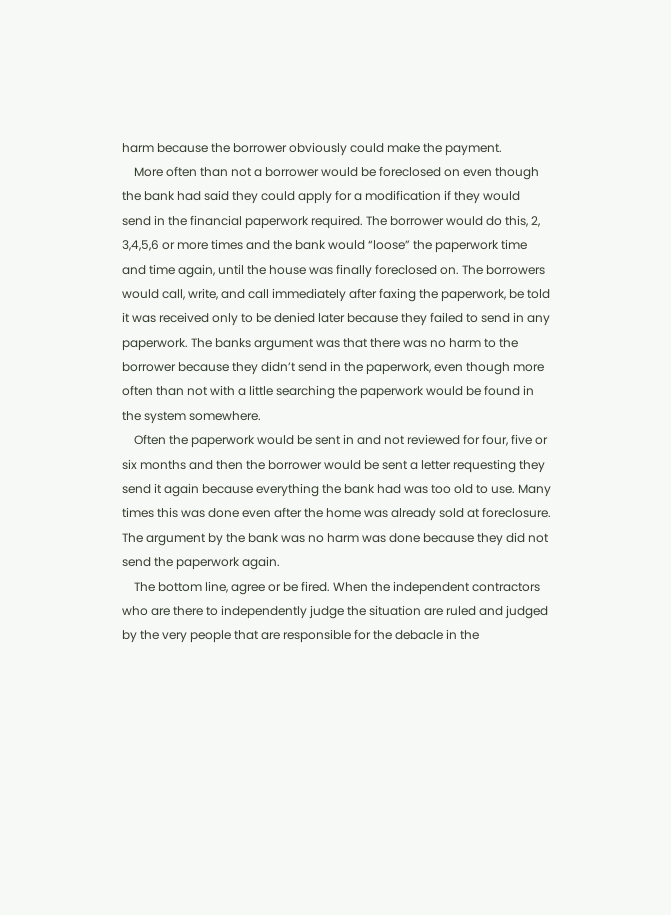harm because the borrower obviously could make the payment.
    More often than not a borrower would be foreclosed on even though the bank had said they could apply for a modification if they would send in the financial paperwork required. The borrower would do this, 2, 3,4,5,6 or more times and the bank would “loose” the paperwork time and time again, until the house was finally foreclosed on. The borrowers would call, write, and call immediately after faxing the paperwork, be told it was received only to be denied later because they failed to send in any paperwork. The banks argument was that there was no harm to the borrower because they didn’t send in the paperwork, even though more often than not with a little searching the paperwork would be found in the system somewhere.
    Often the paperwork would be sent in and not reviewed for four, five or six months and then the borrower would be sent a letter requesting they send it again because everything the bank had was too old to use. Many times this was done even after the home was already sold at foreclosure. The argument by the bank was no harm was done because they did not send the paperwork again.
    The bottom line, agree or be fired. When the independent contractors who are there to independently judge the situation are ruled and judged by the very people that are responsible for the debacle in the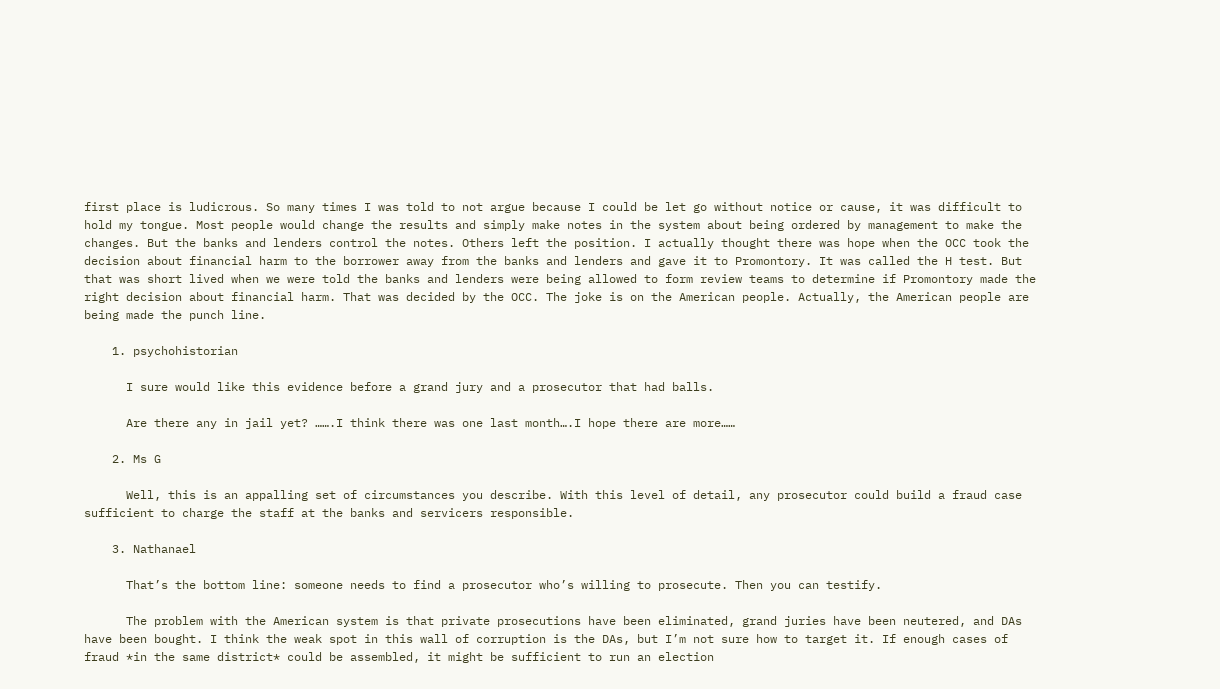first place is ludicrous. So many times I was told to not argue because I could be let go without notice or cause, it was difficult to hold my tongue. Most people would change the results and simply make notes in the system about being ordered by management to make the changes. But the banks and lenders control the notes. Others left the position. I actually thought there was hope when the OCC took the decision about financial harm to the borrower away from the banks and lenders and gave it to Promontory. It was called the H test. But that was short lived when we were told the banks and lenders were being allowed to form review teams to determine if Promontory made the right decision about financial harm. That was decided by the OCC. The joke is on the American people. Actually, the American people are being made the punch line.

    1. psychohistorian

      I sure would like this evidence before a grand jury and a prosecutor that had balls.

      Are there any in jail yet? …….I think there was one last month….I hope there are more……

    2. Ms G

      Well, this is an appalling set of circumstances you describe. With this level of detail, any prosecutor could build a fraud case sufficient to charge the staff at the banks and servicers responsible.

    3. Nathanael

      That’s the bottom line: someone needs to find a prosecutor who’s willing to prosecute. Then you can testify.

      The problem with the American system is that private prosecutions have been eliminated, grand juries have been neutered, and DAs have been bought. I think the weak spot in this wall of corruption is the DAs, but I’m not sure how to target it. If enough cases of fraud *in the same district* could be assembled, it might be sufficient to run an election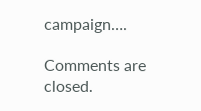campaign….

Comments are closed.